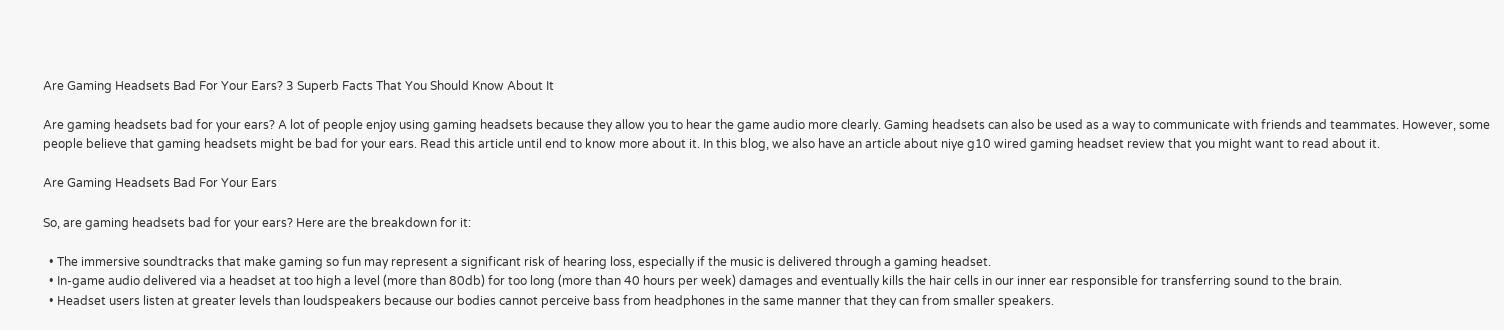Are Gaming Headsets Bad For Your Ears? 3 Superb Facts That You Should Know About It

Are gaming headsets bad for your ears? A lot of people enjoy using gaming headsets because they allow you to hear the game audio more clearly. Gaming headsets can also be used as a way to communicate with friends and teammates. However, some people believe that gaming headsets might be bad for your ears. Read this article until end to know more about it. In this blog, we also have an article about niye g10 wired gaming headset review that you might want to read about it.

Are Gaming Headsets Bad For Your Ears

So, are gaming headsets bad for your ears? Here are the breakdown for it:

  • The immersive soundtracks that make gaming so fun may represent a significant risk of hearing loss, especially if the music is delivered through a gaming headset.
  • In-game audio delivered via a headset at too high a level (more than 80db) for too long (more than 40 hours per week) damages and eventually kills the hair cells in our inner ear responsible for transferring sound to the brain.
  • Headset users listen at greater levels than loudspeakers because our bodies cannot perceive bass from headphones in the same manner that they can from smaller speakers.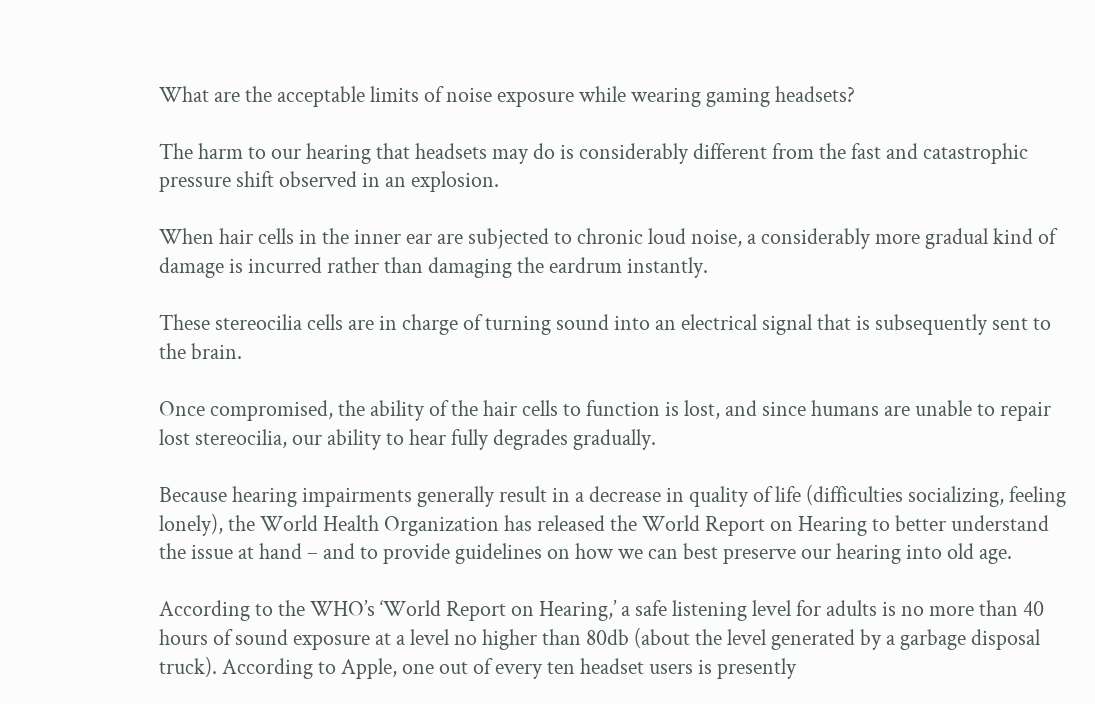What are the acceptable limits of noise exposure while wearing gaming headsets?

The harm to our hearing that headsets may do is considerably different from the fast and catastrophic pressure shift observed in an explosion.

When hair cells in the inner ear are subjected to chronic loud noise, a considerably more gradual kind of damage is incurred rather than damaging the eardrum instantly.

These stereocilia cells are in charge of turning sound into an electrical signal that is subsequently sent to the brain.

Once compromised, the ability of the hair cells to function is lost, and since humans are unable to repair lost stereocilia, our ability to hear fully degrades gradually.

Because hearing impairments generally result in a decrease in quality of life (difficulties socializing, feeling lonely), the World Health Organization has released the World Report on Hearing to better understand the issue at hand – and to provide guidelines on how we can best preserve our hearing into old age.

According to the WHO’s ‘World Report on Hearing,’ a safe listening level for adults is no more than 40 hours of sound exposure at a level no higher than 80db (about the level generated by a garbage disposal truck). According to Apple, one out of every ten headset users is presently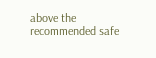above the recommended safe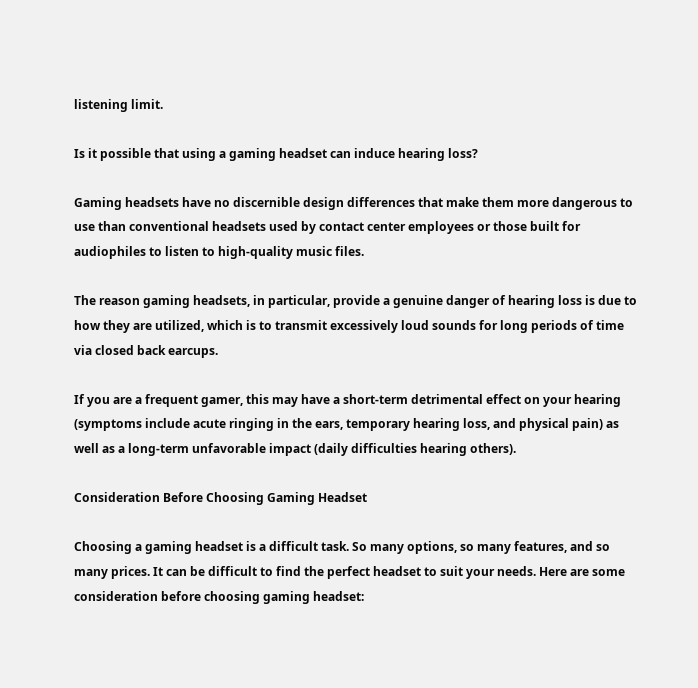listening limit.

Is it possible that using a gaming headset can induce hearing loss?

Gaming headsets have no discernible design differences that make them more dangerous to use than conventional headsets used by contact center employees or those built for audiophiles to listen to high-quality music files.

The reason gaming headsets, in particular, provide a genuine danger of hearing loss is due to how they are utilized, which is to transmit excessively loud sounds for long periods of time via closed back earcups.

If you are a frequent gamer, this may have a short-term detrimental effect on your hearing (symptoms include acute ringing in the ears, temporary hearing loss, and physical pain) as well as a long-term unfavorable impact (daily difficulties hearing others).

Consideration Before Choosing Gaming Headset

Choosing a gaming headset is a difficult task. So many options, so many features, and so many prices. It can be difficult to find the perfect headset to suit your needs. Here are some consideration before choosing gaming headset: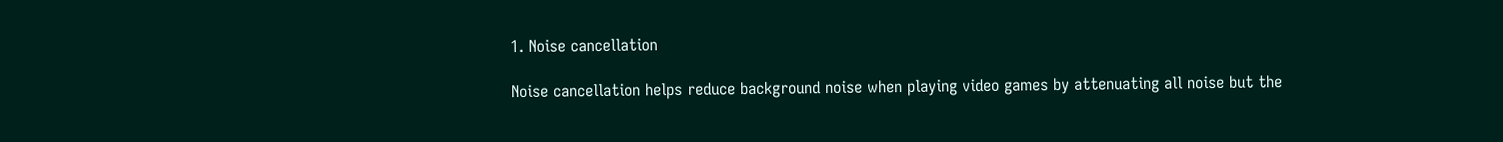1. Noise cancellation

Noise cancellation helps reduce background noise when playing video games by attenuating all noise but the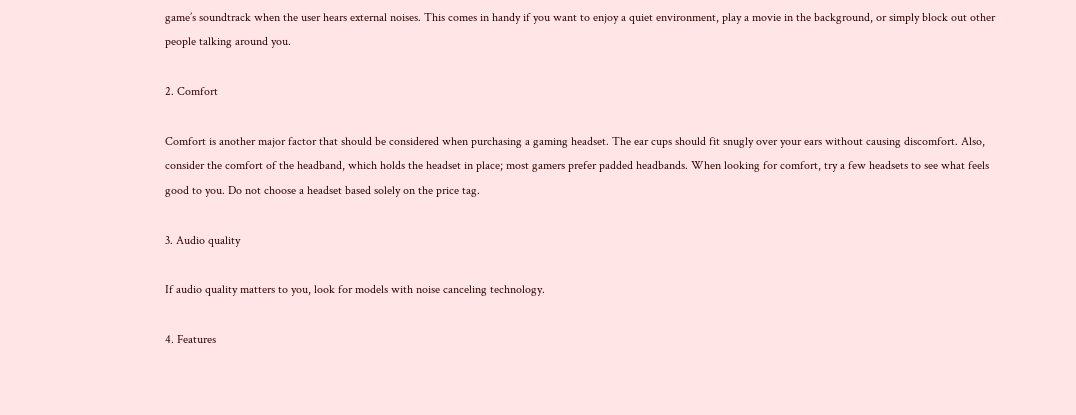game’s soundtrack when the user hears external noises. This comes in handy if you want to enjoy a quiet environment, play a movie in the background, or simply block out other people talking around you.

2. Comfort

Comfort is another major factor that should be considered when purchasing a gaming headset. The ear cups should fit snugly over your ears without causing discomfort. Also, consider the comfort of the headband, which holds the headset in place; most gamers prefer padded headbands. When looking for comfort, try a few headsets to see what feels good to you. Do not choose a headset based solely on the price tag.

3. Audio quality

If audio quality matters to you, look for models with noise canceling technology.

4. Features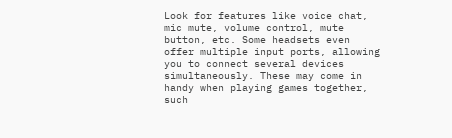Look for features like voice chat, mic mute, volume control, mute button, etc. Some headsets even offer multiple input ports, allowing you to connect several devices simultaneously. These may come in handy when playing games together, such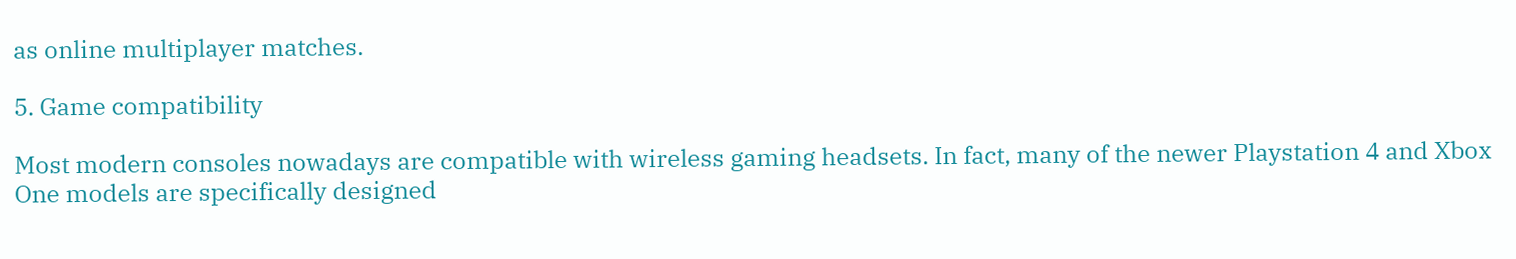as online multiplayer matches.

5. Game compatibility

Most modern consoles nowadays are compatible with wireless gaming headsets. In fact, many of the newer Playstation 4 and Xbox One models are specifically designed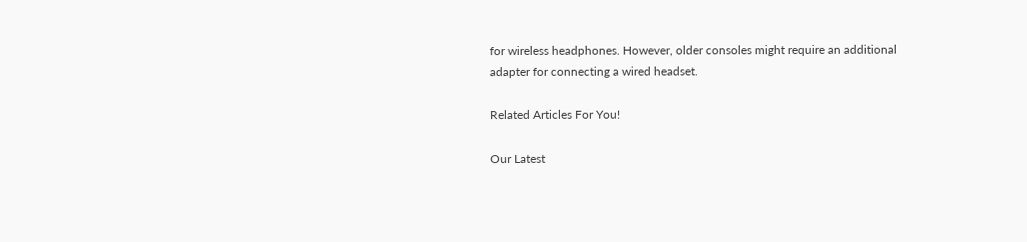for wireless headphones. However, older consoles might require an additional adapter for connecting a wired headset.

Related Articles For You!

Our Latest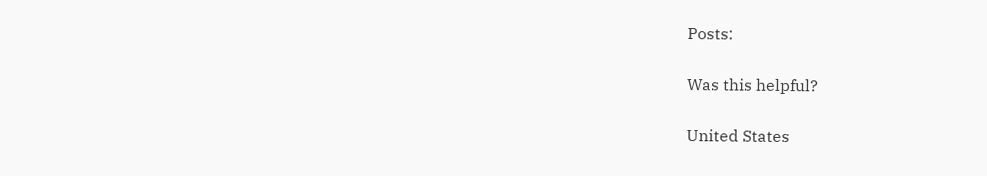Posts:

Was this helpful?

United States